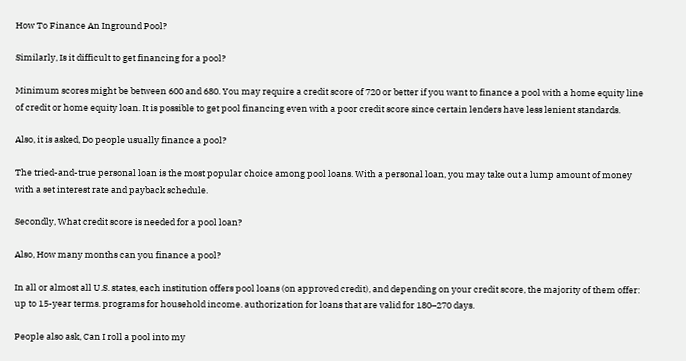How To Finance An Inground Pool?

Similarly, Is it difficult to get financing for a pool?

Minimum scores might be between 600 and 680. You may require a credit score of 720 or better if you want to finance a pool with a home equity line of credit or home equity loan. It is possible to get pool financing even with a poor credit score since certain lenders have less lenient standards.

Also, it is asked, Do people usually finance a pool?

The tried-and-true personal loan is the most popular choice among pool loans. With a personal loan, you may take out a lump amount of money with a set interest rate and payback schedule.

Secondly, What credit score is needed for a pool loan?

Also, How many months can you finance a pool?

In all or almost all U.S. states, each institution offers pool loans (on approved credit), and depending on your credit score, the majority of them offer: up to 15-year terms. programs for household income. authorization for loans that are valid for 180–270 days.

People also ask, Can I roll a pool into my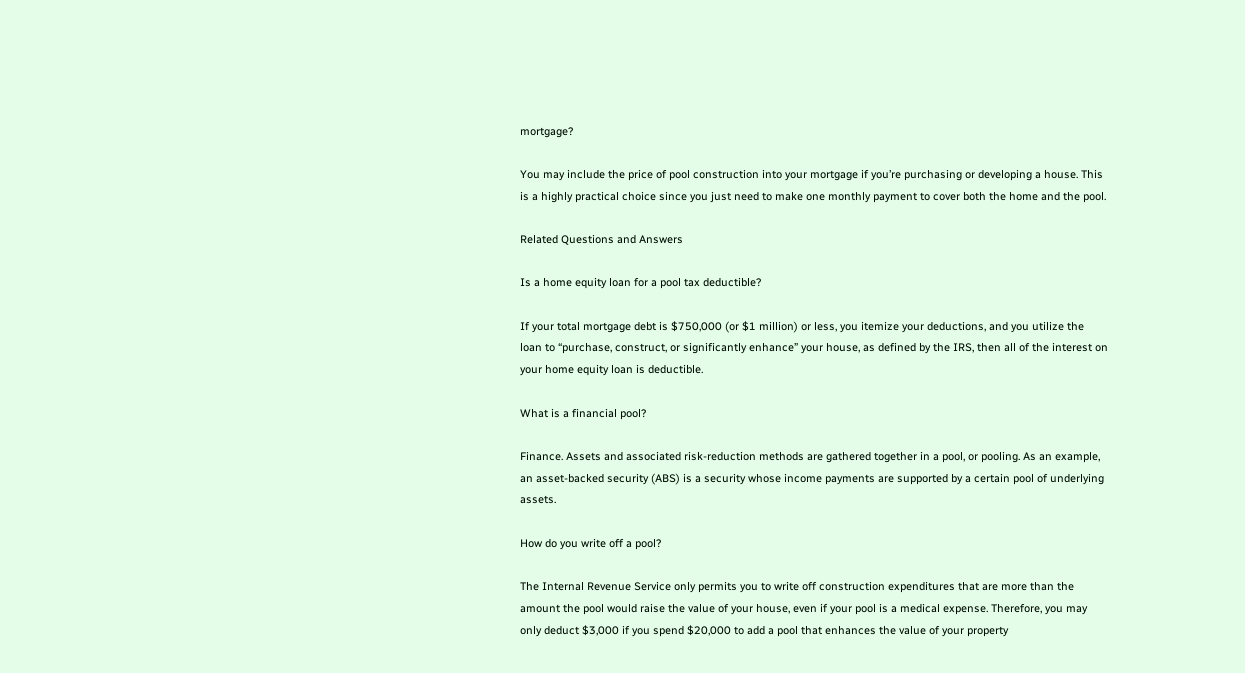mortgage?

You may include the price of pool construction into your mortgage if you’re purchasing or developing a house. This is a highly practical choice since you just need to make one monthly payment to cover both the home and the pool.

Related Questions and Answers

Is a home equity loan for a pool tax deductible?

If your total mortgage debt is $750,000 (or $1 million) or less, you itemize your deductions, and you utilize the loan to “purchase, construct, or significantly enhance” your house, as defined by the IRS, then all of the interest on your home equity loan is deductible.

What is a financial pool?

Finance. Assets and associated risk-reduction methods are gathered together in a pool, or pooling. As an example, an asset-backed security (ABS) is a security whose income payments are supported by a certain pool of underlying assets.

How do you write off a pool?

The Internal Revenue Service only permits you to write off construction expenditures that are more than the amount the pool would raise the value of your house, even if your pool is a medical expense. Therefore, you may only deduct $3,000 if you spend $20,000 to add a pool that enhances the value of your property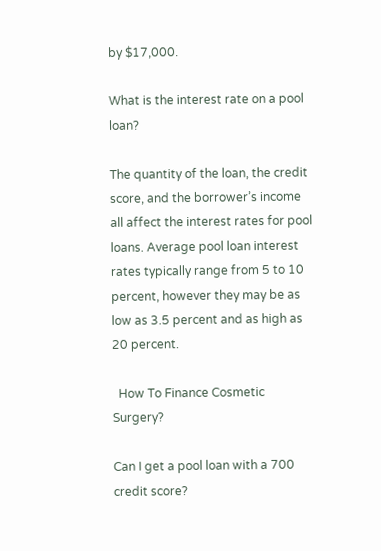by $17,000.

What is the interest rate on a pool loan?

The quantity of the loan, the credit score, and the borrower’s income all affect the interest rates for pool loans. Average pool loan interest rates typically range from 5 to 10 percent, however they may be as low as 3.5 percent and as high as 20 percent.

  How To Finance Cosmetic Surgery?

Can I get a pool loan with a 700 credit score?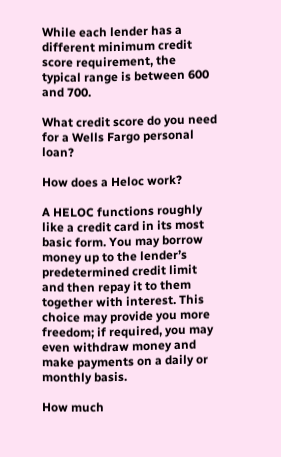While each lender has a different minimum credit score requirement, the typical range is between 600 and 700.

What credit score do you need for a Wells Fargo personal loan?

How does a Heloc work?

A HELOC functions roughly like a credit card in its most basic form. You may borrow money up to the lender’s predetermined credit limit and then repay it to them together with interest. This choice may provide you more freedom; if required, you may even withdraw money and make payments on a daily or monthly basis.

How much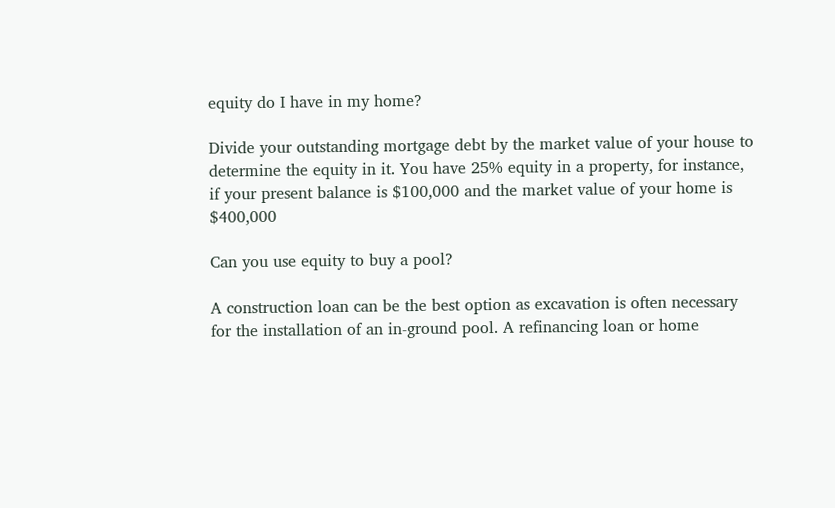equity do I have in my home?

Divide your outstanding mortgage debt by the market value of your house to determine the equity in it. You have 25% equity in a property, for instance, if your present balance is $100,000 and the market value of your home is $400,000

Can you use equity to buy a pool?

A construction loan can be the best option as excavation is often necessary for the installation of an in-ground pool. A refinancing loan or home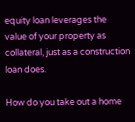equity loan leverages the value of your property as collateral, just as a construction loan does.

How do you take out a home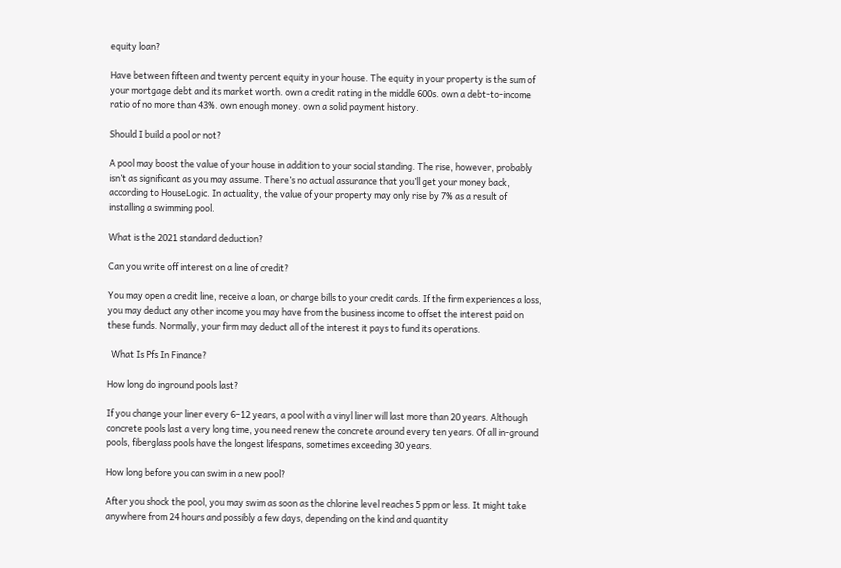equity loan?

Have between fifteen and twenty percent equity in your house. The equity in your property is the sum of your mortgage debt and its market worth. own a credit rating in the middle 600s. own a debt-to-income ratio of no more than 43%. own enough money. own a solid payment history.

Should I build a pool or not?

A pool may boost the value of your house in addition to your social standing. The rise, however, probably isn’t as significant as you may assume. There’s no actual assurance that you’ll get your money back, according to HouseLogic. In actuality, the value of your property may only rise by 7% as a result of installing a swimming pool.

What is the 2021 standard deduction?

Can you write off interest on a line of credit?

You may open a credit line, receive a loan, or charge bills to your credit cards. If the firm experiences a loss, you may deduct any other income you may have from the business income to offset the interest paid on these funds. Normally, your firm may deduct all of the interest it pays to fund its operations.

  What Is Pfs In Finance?

How long do inground pools last?

If you change your liner every 6–12 years, a pool with a vinyl liner will last more than 20 years. Although concrete pools last a very long time, you need renew the concrete around every ten years. Of all in-ground pools, fiberglass pools have the longest lifespans, sometimes exceeding 30 years.

How long before you can swim in a new pool?

After you shock the pool, you may swim as soon as the chlorine level reaches 5 ppm or less. It might take anywhere from 24 hours and possibly a few days, depending on the kind and quantity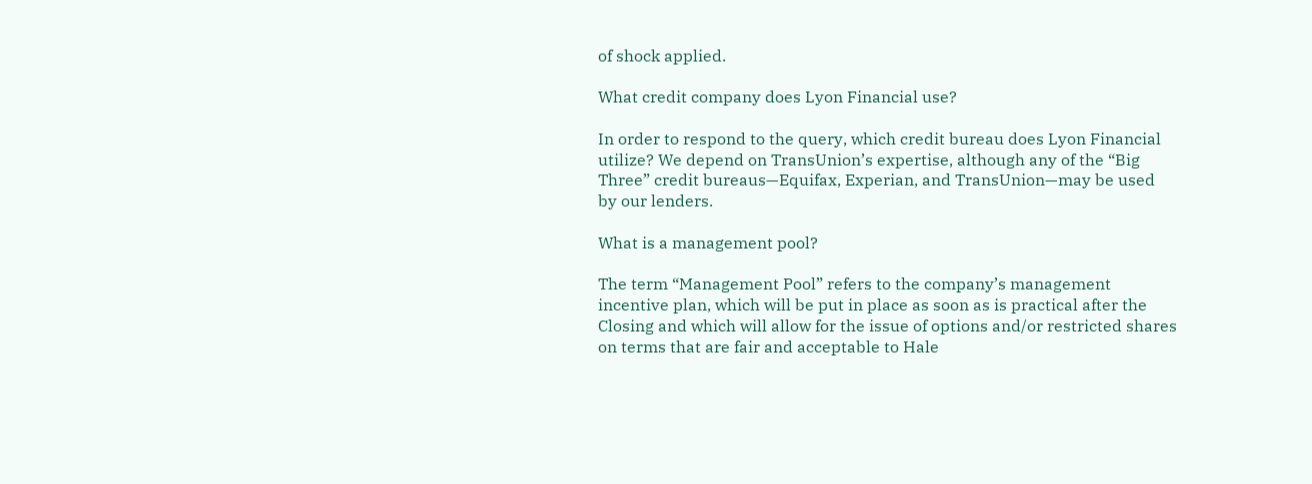of shock applied.

What credit company does Lyon Financial use?

In order to respond to the query, which credit bureau does Lyon Financial utilize? We depend on TransUnion’s expertise, although any of the “Big Three” credit bureaus—Equifax, Experian, and TransUnion—may be used by our lenders.

What is a management pool?

The term “Management Pool” refers to the company’s management incentive plan, which will be put in place as soon as is practical after the Closing and which will allow for the issue of options and/or restricted shares on terms that are fair and acceptable to Hale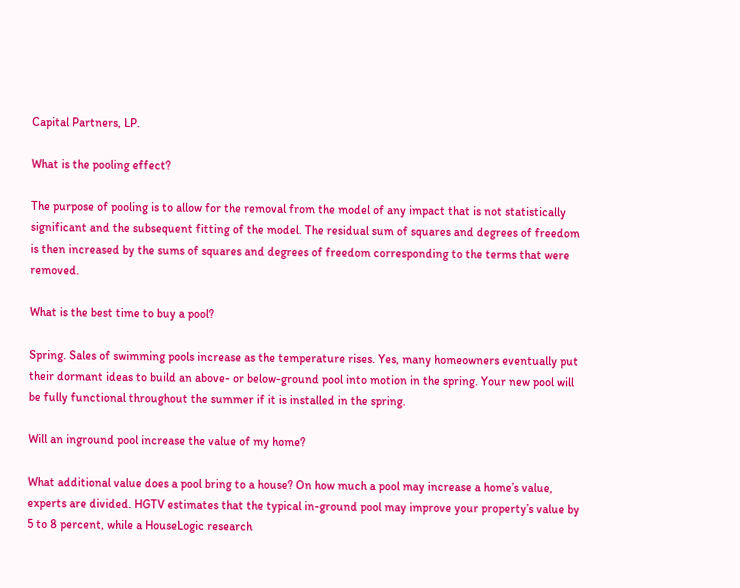Capital Partners, LP.

What is the pooling effect?

The purpose of pooling is to allow for the removal from the model of any impact that is not statistically significant and the subsequent fitting of the model. The residual sum of squares and degrees of freedom is then increased by the sums of squares and degrees of freedom corresponding to the terms that were removed.

What is the best time to buy a pool?

Spring. Sales of swimming pools increase as the temperature rises. Yes, many homeowners eventually put their dormant ideas to build an above- or below-ground pool into motion in the spring. Your new pool will be fully functional throughout the summer if it is installed in the spring.

Will an inground pool increase the value of my home?

What additional value does a pool bring to a house? On how much a pool may increase a home’s value, experts are divided. HGTV estimates that the typical in-ground pool may improve your property’s value by 5 to 8 percent, while a HouseLogic research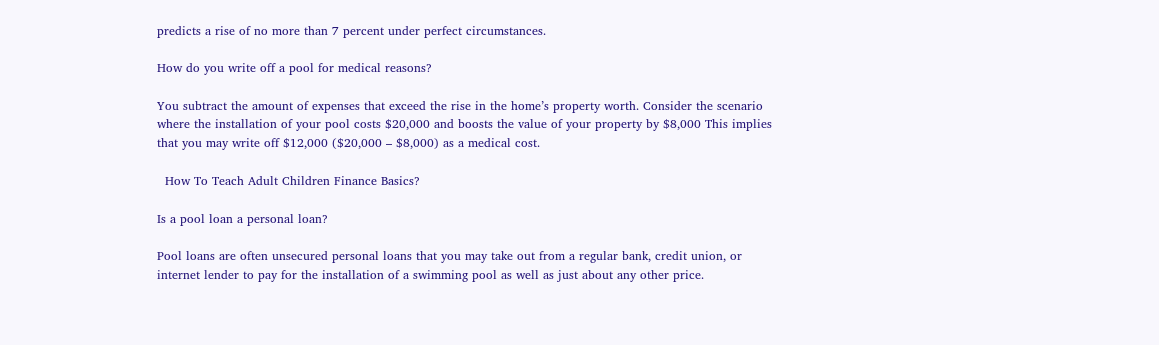predicts a rise of no more than 7 percent under perfect circumstances.

How do you write off a pool for medical reasons?

You subtract the amount of expenses that exceed the rise in the home’s property worth. Consider the scenario where the installation of your pool costs $20,000 and boosts the value of your property by $8,000 This implies that you may write off $12,000 ($20,000 – $8,000) as a medical cost.

  How To Teach Adult Children Finance Basics?

Is a pool loan a personal loan?

Pool loans are often unsecured personal loans that you may take out from a regular bank, credit union, or internet lender to pay for the installation of a swimming pool as well as just about any other price.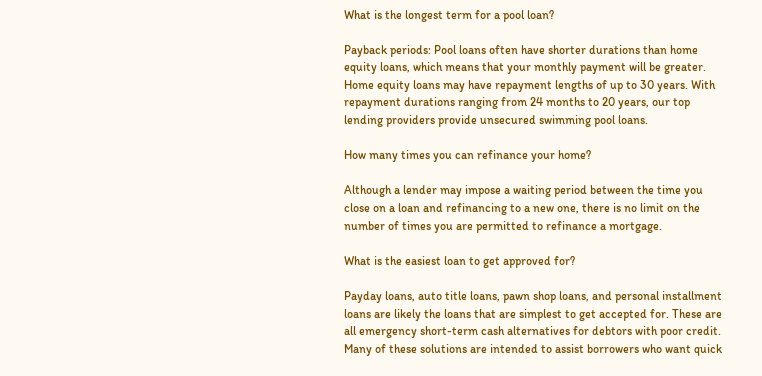What is the longest term for a pool loan?

Payback periods: Pool loans often have shorter durations than home equity loans, which means that your monthly payment will be greater. Home equity loans may have repayment lengths of up to 30 years. With repayment durations ranging from 24 months to 20 years, our top lending providers provide unsecured swimming pool loans.

How many times you can refinance your home?

Although a lender may impose a waiting period between the time you close on a loan and refinancing to a new one, there is no limit on the number of times you are permitted to refinance a mortgage.

What is the easiest loan to get approved for?

Payday loans, auto title loans, pawn shop loans, and personal installment loans are likely the loans that are simplest to get accepted for. These are all emergency short-term cash alternatives for debtors with poor credit. Many of these solutions are intended to assist borrowers who want quick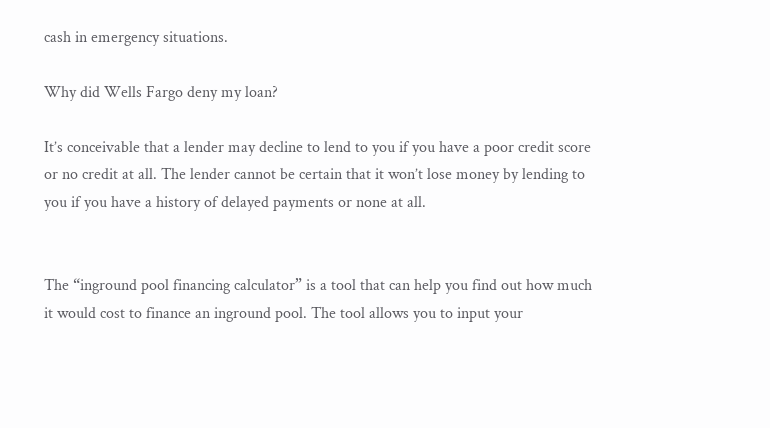cash in emergency situations.

Why did Wells Fargo deny my loan?

It’s conceivable that a lender may decline to lend to you if you have a poor credit score or no credit at all. The lender cannot be certain that it won’t lose money by lending to you if you have a history of delayed payments or none at all.


The “inground pool financing calculator” is a tool that can help you find out how much it would cost to finance an inground pool. The tool allows you to input your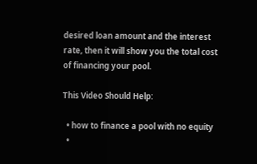desired loan amount and the interest rate, then it will show you the total cost of financing your pool.

This Video Should Help:

  • how to finance a pool with no equity
  •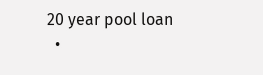20 year pool loan
  •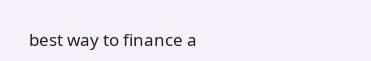best way to finance a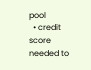pool
  • credit score needed to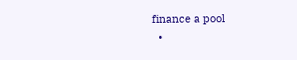finance a pool
  •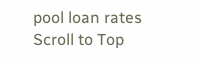pool loan rates
Scroll to Top